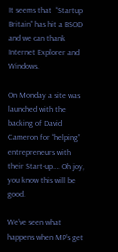It seems that  “Startup Britain” has hit a BSOD and we can thank Internet Explorer and Windows.

On Monday a site was launched with the backing of David Cameron for “helping” entrepreneurs with their Start-up…. Oh joy, you know this will be good.

We’ve seen what happens when MP’s get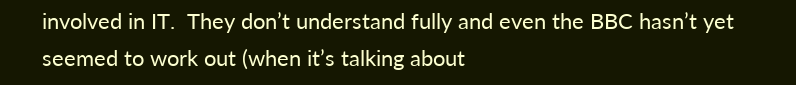involved in IT.  They don’t understand fully and even the BBC hasn’t yet seemed to work out (when it’s talking about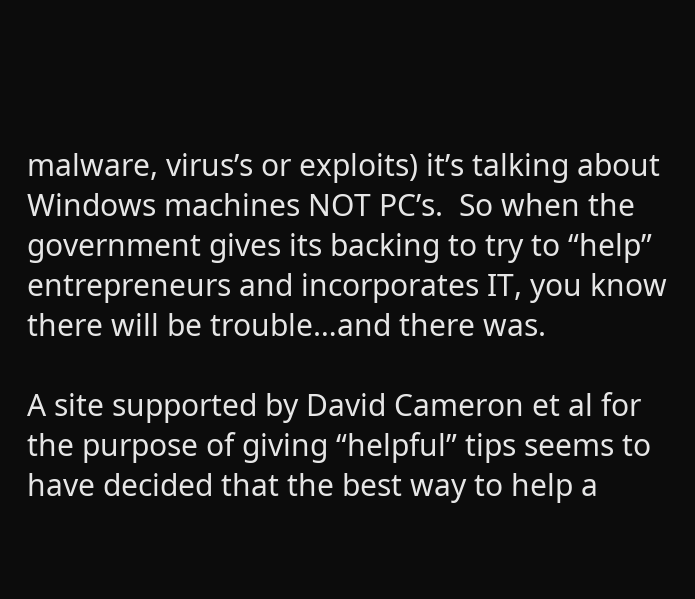malware, virus’s or exploits) it’s talking about Windows machines NOT PC’s.  So when the government gives its backing to try to “help” entrepreneurs and incorporates IT, you know there will be trouble…and there was.

A site supported by David Cameron et al for the purpose of giving “helpful” tips seems to have decided that the best way to help a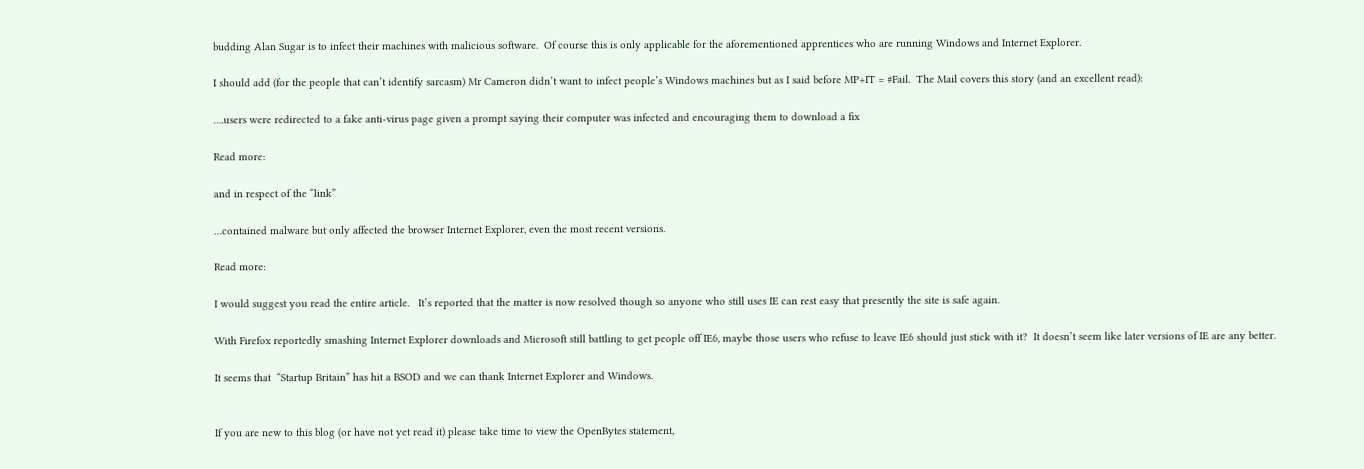budding Alan Sugar is to infect their machines with malicious software.  Of course this is only applicable for the aforementioned apprentices who are running Windows and Internet Explorer.

I should add (for the people that can’t identify sarcasm) Mr Cameron didn’t want to infect people’s Windows machines but as I said before MP+IT = #Fail.  The Mail covers this story (and an excellent read):

….users were redirected to a fake anti-virus page given a prompt saying their computer was infected and encouraging them to download a fix

Read more:

and in respect of the “link”

…contained malware but only affected the browser Internet Explorer, even the most recent versions.

Read more:

I would suggest you read the entire article.   It’s reported that the matter is now resolved though so anyone who still uses IE can rest easy that presently the site is safe again.

With Firefox reportedly smashing Internet Explorer downloads and Microsoft still battling to get people off IE6, maybe those users who refuse to leave IE6 should just stick with it?  It doesn’t seem like later versions of IE are any better.

It seems that  “Startup Britain” has hit a BSOD and we can thank Internet Explorer and Windows.


If you are new to this blog (or have not yet read it) please take time to view the OpenBytes statement,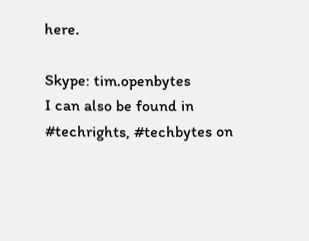here.

Skype: tim.openbytes
I can also be found in #techrights, #techbytes on